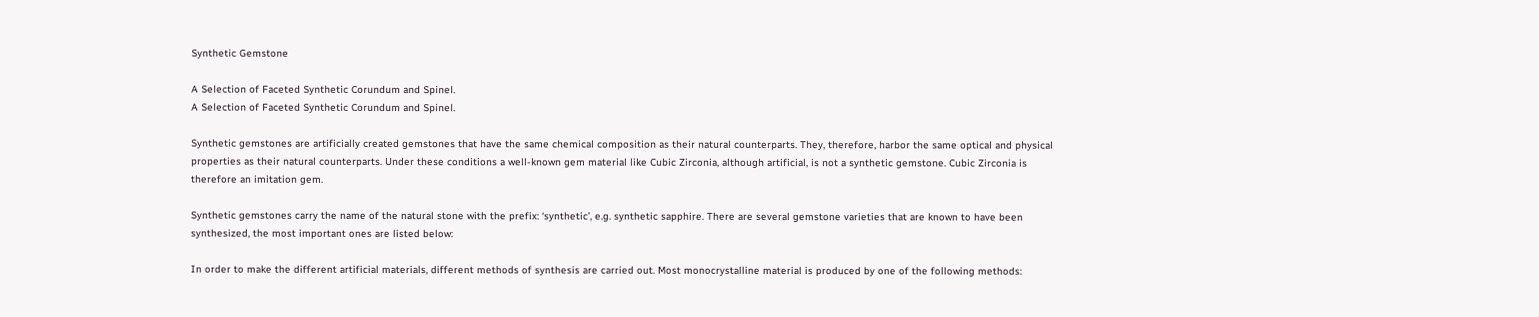Synthetic Gemstone

A Selection of Faceted Synthetic Corundum and Spinel.
A Selection of Faceted Synthetic Corundum and Spinel.

Synthetic gemstones are artificially created gemstones that have the same chemical composition as their natural counterparts. They, therefore, harbor the same optical and physical properties as their natural counterparts. Under these conditions a well-known gem material like Cubic Zirconia, although artificial, is not a synthetic gemstone. Cubic Zirconia is therefore an imitation gem.

Synthetic gemstones carry the name of the natural stone with the prefix: ‘synthetic’, e.g. synthetic sapphire. There are several gemstone varieties that are known to have been synthesized, the most important ones are listed below:

In order to make the different artificial materials, different methods of synthesis are carried out. Most monocrystalline material is produced by one of the following methods: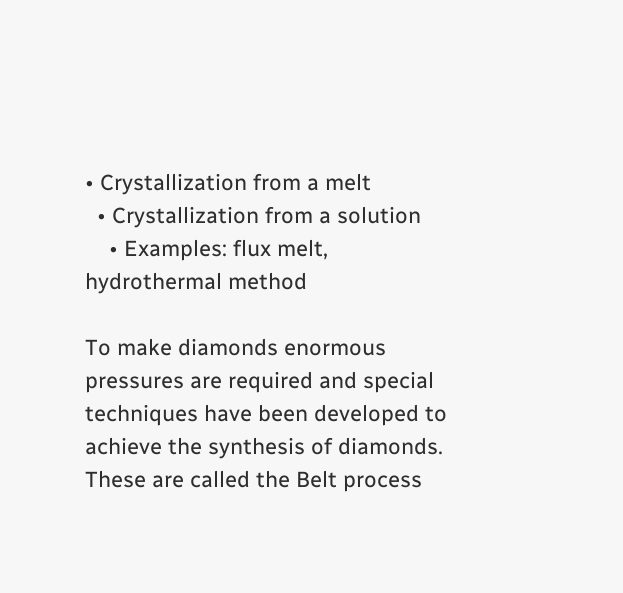• Crystallization from a melt
  • Crystallization from a solution
    • Examples: flux melt, hydrothermal method

To make diamonds enormous pressures are required and special techniques have been developed to achieve the synthesis of diamonds. These are called the Belt process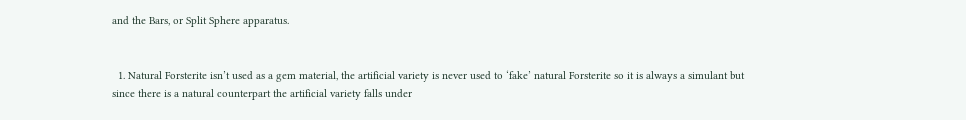and the Bars, or Split Sphere apparatus.


  1. Natural Forsterite isn’t used as a gem material, the artificial variety is never used to ‘fake’ natural Forsterite so it is always a simulant but since there is a natural counterpart the artificial variety falls under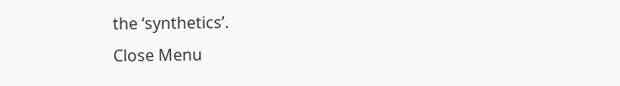the ‘synthetics’.
Close Menu